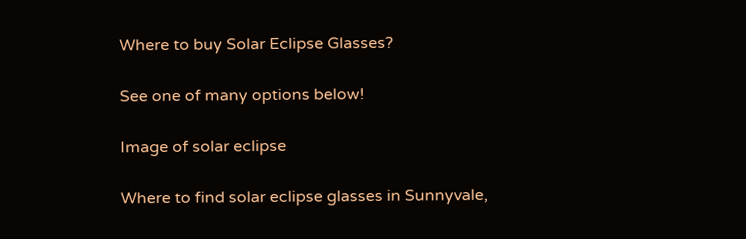Where to buy Solar Eclipse Glasses?

See one of many options below!

Image of solar eclipse

Where to find solar eclipse glasses in Sunnyvale,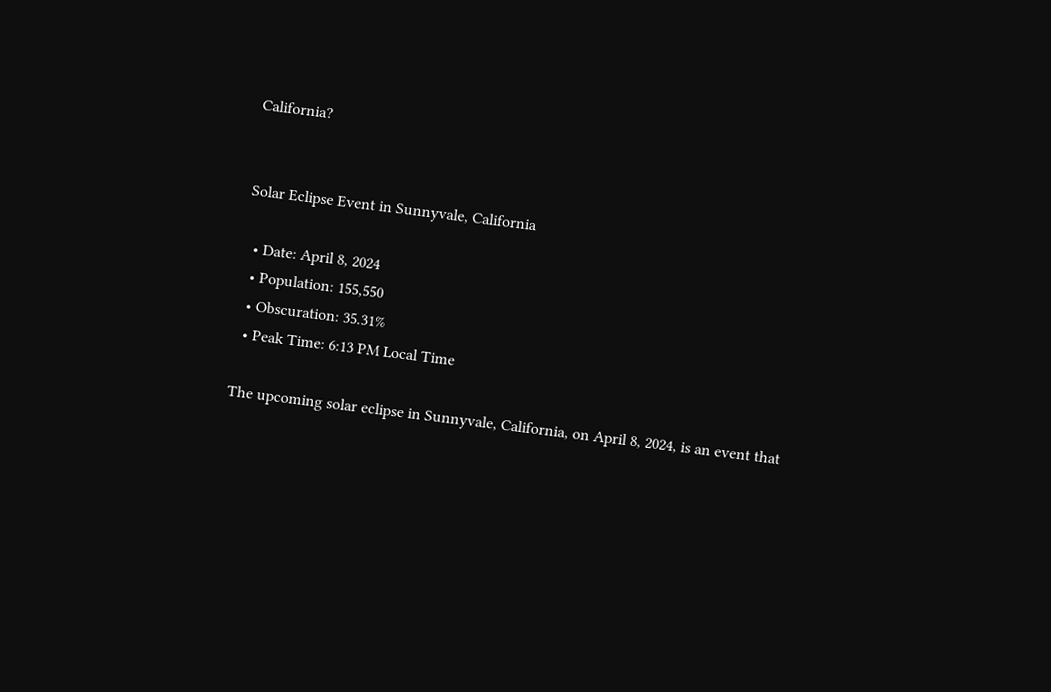California?


Solar Eclipse Event in Sunnyvale, California

  • Date: April 8, 2024
  • Population: 155,550
  • Obscuration: 35.31%
  • Peak Time: 6:13 PM Local Time

The upcoming solar eclipse in Sunnyvale, California, on April 8, 2024, is an event that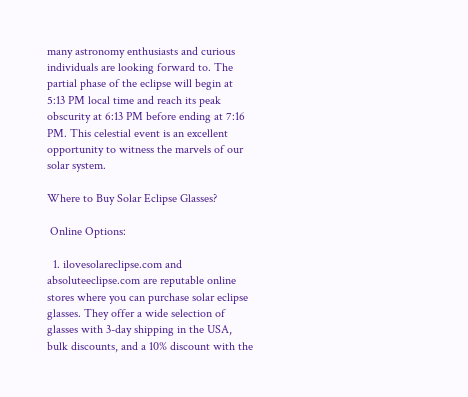many astronomy enthusiasts and curious individuals are looking forward to. The partial phase of the eclipse will begin at 5:13 PM local time and reach its peak obscurity at 6:13 PM before ending at 7:16 PM. This celestial event is an excellent opportunity to witness the marvels of our solar system.

Where to Buy Solar Eclipse Glasses?

 Online Options:

  1. ilovesolareclipse.com and absoluteeclipse.com are reputable online stores where you can purchase solar eclipse glasses. They offer a wide selection of glasses with 3-day shipping in the USA, bulk discounts, and a 10% discount with the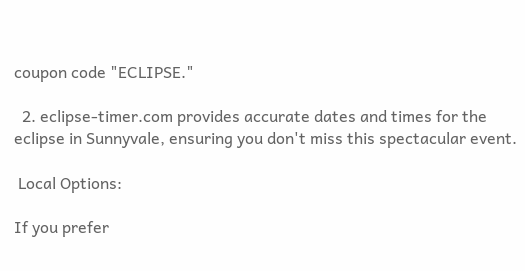coupon code "ECLIPSE."

  2. eclipse-timer.com provides accurate dates and times for the eclipse in Sunnyvale, ensuring you don't miss this spectacular event.

 Local Options:

If you prefer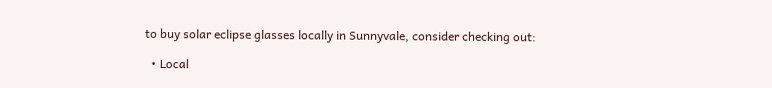to buy solar eclipse glasses locally in Sunnyvale, consider checking out:

  • Local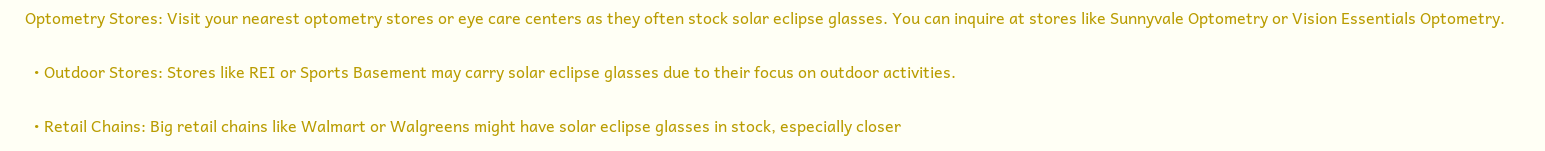Optometry Stores: Visit your nearest optometry stores or eye care centers as they often stock solar eclipse glasses. You can inquire at stores like Sunnyvale Optometry or Vision Essentials Optometry.

  • Outdoor Stores: Stores like REI or Sports Basement may carry solar eclipse glasses due to their focus on outdoor activities.

  • Retail Chains: Big retail chains like Walmart or Walgreens might have solar eclipse glasses in stock, especially closer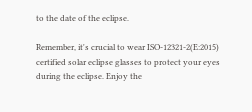to the date of the eclipse.

Remember, it's crucial to wear ISO-12321-2(E:2015) certified solar eclipse glasses to protect your eyes during the eclipse. Enjoy the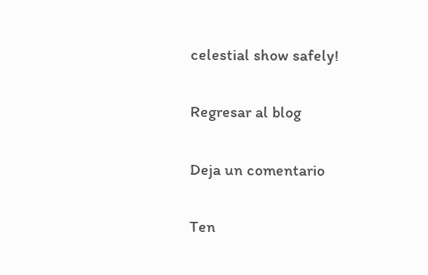celestial show safely!

Regresar al blog

Deja un comentario

Ten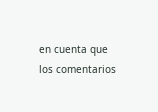en cuenta que los comentarios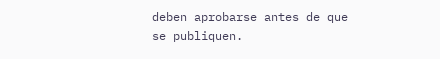deben aprobarse antes de que se publiquen.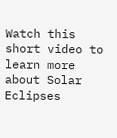Watch this short video to learn more about Solar Eclipses